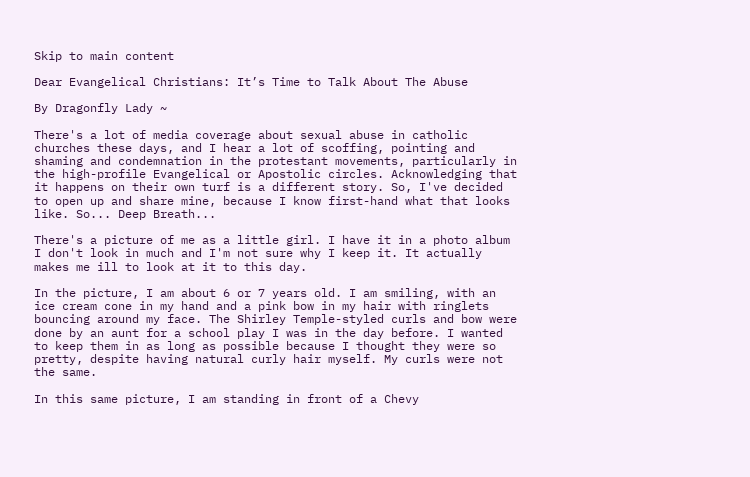Skip to main content

Dear Evangelical Christians: It’s Time to Talk About The Abuse

By Dragonfly Lady ~

There's a lot of media coverage about sexual abuse in catholic churches these days, and I hear a lot of scoffing, pointing and shaming and condemnation in the protestant movements, particularly in the high-profile Evangelical or Apostolic circles. Acknowledging that it happens on their own turf is a different story. So, I've decided to open up and share mine, because I know first-hand what that looks like. So... Deep Breath...

There's a picture of me as a little girl. I have it in a photo album I don't look in much and I'm not sure why I keep it. It actually makes me ill to look at it to this day.

In the picture, I am about 6 or 7 years old. I am smiling, with an ice cream cone in my hand and a pink bow in my hair with ringlets bouncing around my face. The Shirley Temple-styled curls and bow were done by an aunt for a school play I was in the day before. I wanted to keep them in as long as possible because I thought they were so pretty, despite having natural curly hair myself. My curls were not the same.

In this same picture, I am standing in front of a Chevy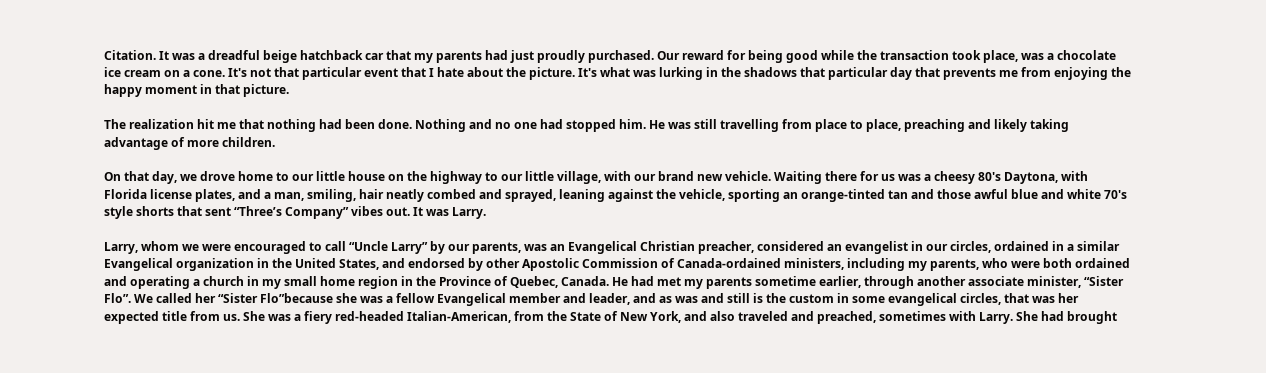Citation. It was a dreadful beige hatchback car that my parents had just proudly purchased. Our reward for being good while the transaction took place, was a chocolate ice cream on a cone. It's not that particular event that I hate about the picture. It's what was lurking in the shadows that particular day that prevents me from enjoying the happy moment in that picture.

The realization hit me that nothing had been done. Nothing and no one had stopped him. He was still travelling from place to place, preaching and likely taking advantage of more children.

On that day, we drove home to our little house on the highway to our little village, with our brand new vehicle. Waiting there for us was a cheesy 80's Daytona, with Florida license plates, and a man, smiling, hair neatly combed and sprayed, leaning against the vehicle, sporting an orange-tinted tan and those awful blue and white 70's style shorts that sent “Three’s Company” vibes out. It was Larry.

Larry, whom we were encouraged to call “Uncle Larry” by our parents, was an Evangelical Christian preacher, considered an evangelist in our circles, ordained in a similar Evangelical organization in the United States, and endorsed by other Apostolic Commission of Canada-ordained ministers, including my parents, who were both ordained and operating a church in my small home region in the Province of Quebec, Canada. He had met my parents sometime earlier, through another associate minister, “Sister Flo”. We called her “Sister Flo”because she was a fellow Evangelical member and leader, and as was and still is the custom in some evangelical circles, that was her expected title from us. She was a fiery red-headed Italian-American, from the State of New York, and also traveled and preached, sometimes with Larry. She had brought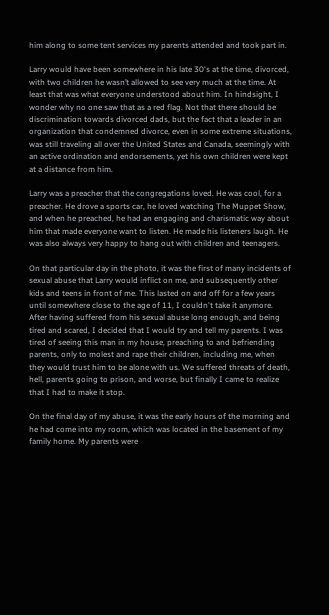him along to some tent services my parents attended and took part in.

Larry would have been somewhere in his late 30's at the time, divorced, with two children he wasn’t allowed to see very much at the time. At least that was what everyone understood about him. In hindsight, I wonder why no one saw that as a red flag. Not that there should be discrimination towards divorced dads, but the fact that a leader in an organization that condemned divorce, even in some extreme situations, was still traveling all over the United States and Canada, seemingly with an active ordination and endorsements, yet his own children were kept at a distance from him.

Larry was a preacher that the congregations loved. He was cool, for a preacher. He drove a sports car, he loved watching The Muppet Show, and when he preached, he had an engaging and charismatic way about him that made everyone want to listen. He made his listeners laugh. He was also always very happy to hang out with children and teenagers.

On that particular day in the photo, it was the first of many incidents of sexual abuse that Larry would inflict on me, and subsequently other kids and teens in front of me. This lasted on and off for a few years until somewhere close to the age of 11, I couldn't take it anymore. After having suffered from his sexual abuse long enough, and being tired and scared, I decided that I would try and tell my parents. I was tired of seeing this man in my house, preaching to and befriending parents, only to molest and rape their children, including me, when they would trust him to be alone with us. We suffered threats of death, hell, parents going to prison, and worse, but finally I came to realize that I had to make it stop.

On the final day of my abuse, it was the early hours of the morning and he had come into my room, which was located in the basement of my family home. My parents were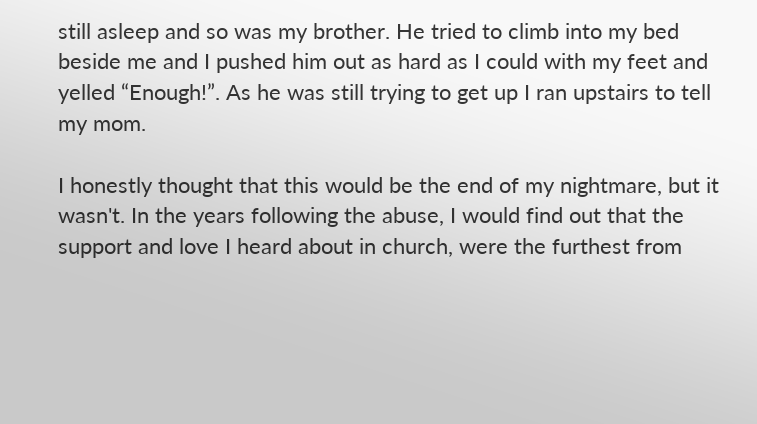still asleep and so was my brother. He tried to climb into my bed beside me and I pushed him out as hard as I could with my feet and yelled “Enough!”. As he was still trying to get up I ran upstairs to tell my mom.

I honestly thought that this would be the end of my nightmare, but it wasn't. In the years following the abuse, I would find out that the support and love I heard about in church, were the furthest from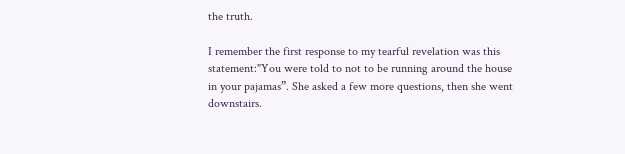the truth.

I remember the first response to my tearful revelation was this statement:"You were told to not to be running around the house in your pajamas”. She asked a few more questions, then she went downstairs.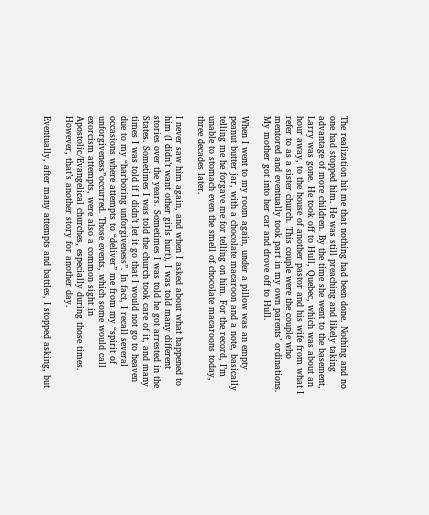The realization hit me that nothing had been done. Nothing and no one had stopped him. He was still preaching and likely taking advantage of more children. By the time she went to the basement, Larry was gone. He took off to Hull, Quebec, which was about an hour away, to the house of another pastor and his wife from what I refer to as a sister church. This couple were the couple who mentored and eventually took part in my own parents’ ordinations. My mother got into her car and drove off to Hull.

When I went to my room again, under a pillow was an empty peanut butter jar, with a chocolate macaroon and a note, basically telling me he forgave me for telling on him. For the record, I’m unable to stomach even the smell of chocolate macaroons today, three decades later.

I never saw him again, and when I asked about what happened to him (I didn’t want other girls hurt), I was told many different stories over the years. Sometimes I was told he got arrested in the States. Sometimes I was told the church took care of it, and many times I was told if I didn’t let it go that I would not go to heaven due to my “harboring unforgiveness”. In fact, I recall several occasions where attempts to “deliver” me from my “spirit of unforgiveness”occurred. Those events, which some would call exorcism attempts, were also a common sight in Apostolic/Evangelical churches, especially during those times. However, that’s another story for another day.

Eventually, after many attempts and battles, I stopped asking, but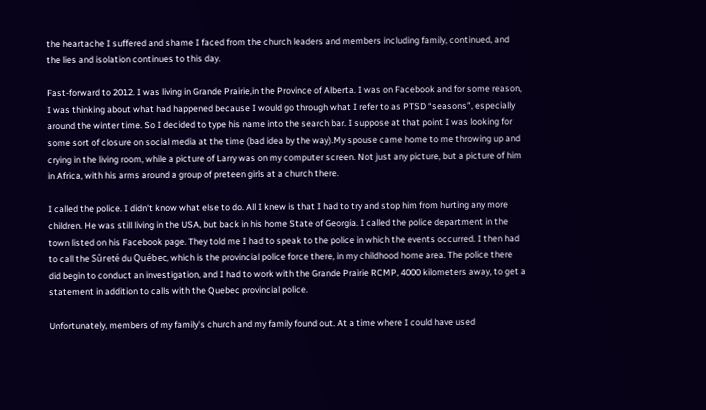the heartache I suffered and shame I faced from the church leaders and members including family, continued, and the lies and isolation continues to this day.

Fast-forward to 2012. I was living in Grande Prairie,in the Province of Alberta. I was on Facebook and for some reason, I was thinking about what had happened because I would go through what I refer to as PTSD “seasons”, especially around the winter time. So I decided to type his name into the search bar. I suppose at that point I was looking for some sort of closure on social media at the time (bad idea by the way).My spouse came home to me throwing up and crying in the living room, while a picture of Larry was on my computer screen. Not just any picture, but a picture of him in Africa, with his arms around a group of preteen girls at a church there.

I called the police. I didn't know what else to do. All I knew is that I had to try and stop him from hurting any more children. He was still living in the USA, but back in his home State of Georgia. I called the police department in the town listed on his Facebook page. They told me I had to speak to the police in which the events occurred. I then had to call the Sûreté du Québec, which is the provincial police force there, in my childhood home area. The police there did begin to conduct an investigation, and I had to work with the Grande Prairie RCMP, 4000 kilometers away, to get a statement in addition to calls with the Quebec provincial police.

Unfortunately, members of my family's church and my family found out. At a time where I could have used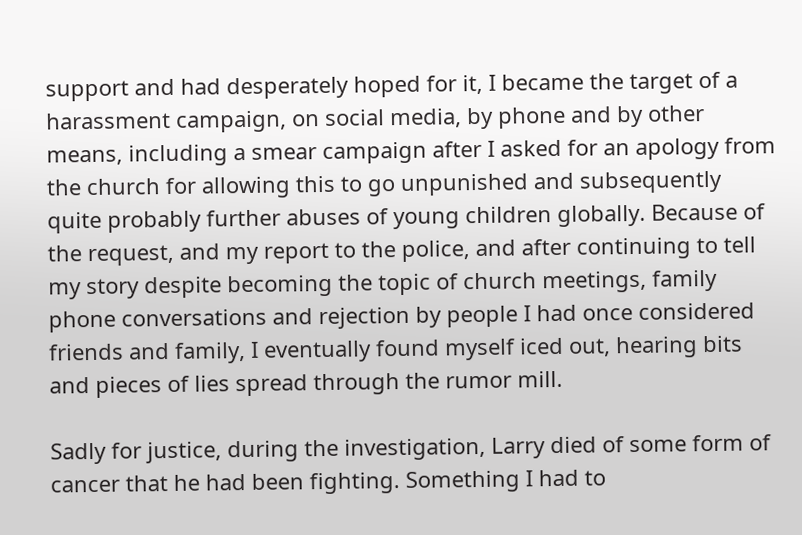support and had desperately hoped for it, I became the target of a harassment campaign, on social media, by phone and by other means, including a smear campaign after I asked for an apology from the church for allowing this to go unpunished and subsequently quite probably further abuses of young children globally. Because of the request, and my report to the police, and after continuing to tell my story despite becoming the topic of church meetings, family phone conversations and rejection by people I had once considered friends and family, I eventually found myself iced out, hearing bits and pieces of lies spread through the rumor mill.

Sadly for justice, during the investigation, Larry died of some form of cancer that he had been fighting. Something I had to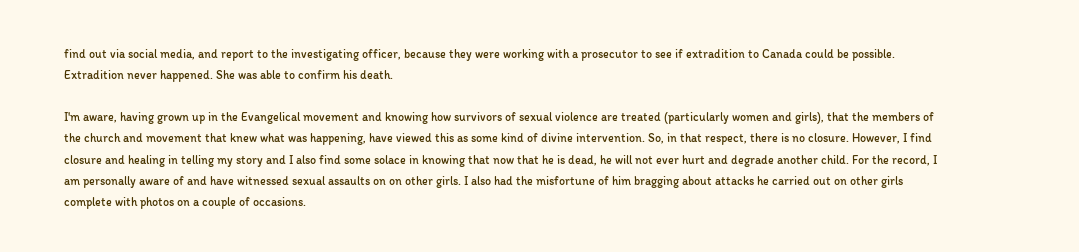find out via social media, and report to the investigating officer, because they were working with a prosecutor to see if extradition to Canada could be possible. Extradition never happened. She was able to confirm his death.

I'm aware, having grown up in the Evangelical movement and knowing how survivors of sexual violence are treated (particularly women and girls), that the members of the church and movement that knew what was happening, have viewed this as some kind of divine intervention. So, in that respect, there is no closure. However, I find closure and healing in telling my story and I also find some solace in knowing that now that he is dead, he will not ever hurt and degrade another child. For the record, I am personally aware of and have witnessed sexual assaults on on other girls. I also had the misfortune of him bragging about attacks he carried out on other girls complete with photos on a couple of occasions.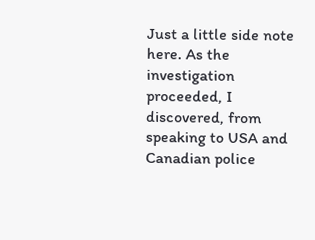Just a little side note here. As the investigation proceeded, I discovered, from speaking to USA and Canadian police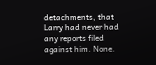detachments, that Larry had never had any reports filed against him. None.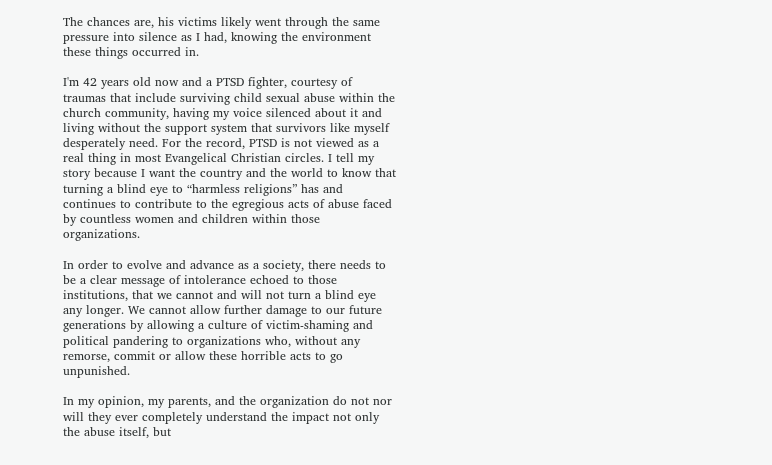The chances are, his victims likely went through the same pressure into silence as I had, knowing the environment these things occurred in.

I'm 42 years old now and a PTSD fighter, courtesy of traumas that include surviving child sexual abuse within the church community, having my voice silenced about it and living without the support system that survivors like myself desperately need. For the record, PTSD is not viewed as a real thing in most Evangelical Christian circles. I tell my story because I want the country and the world to know that turning a blind eye to “harmless religions” has and continues to contribute to the egregious acts of abuse faced by countless women and children within those organizations.

In order to evolve and advance as a society, there needs to be a clear message of intolerance echoed to those institutions, that we cannot and will not turn a blind eye any longer. We cannot allow further damage to our future generations by allowing a culture of victim-shaming and political pandering to organizations who, without any remorse, commit or allow these horrible acts to go unpunished.

In my opinion, my parents, and the organization do not nor will they ever completely understand the impact not only the abuse itself, but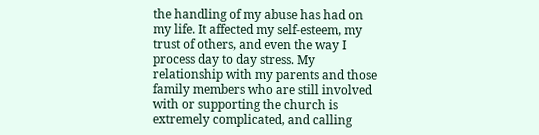the handling of my abuse has had on my life. It affected my self-esteem, my trust of others, and even the way I process day to day stress. My relationship with my parents and those family members who are still involved with or supporting the church is extremely complicated, and calling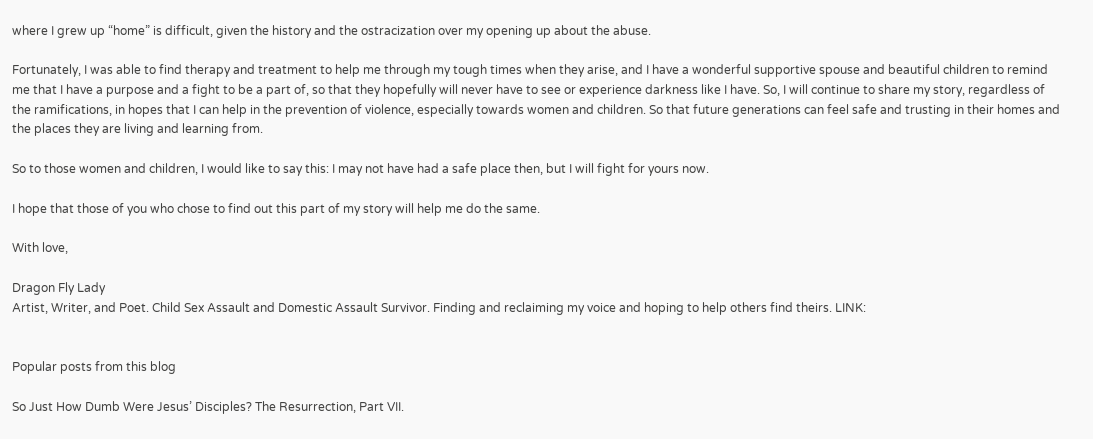where I grew up “home” is difficult, given the history and the ostracization over my opening up about the abuse.

Fortunately, I was able to find therapy and treatment to help me through my tough times when they arise, and I have a wonderful supportive spouse and beautiful children to remind me that I have a purpose and a fight to be a part of, so that they hopefully will never have to see or experience darkness like I have. So, I will continue to share my story, regardless of the ramifications, in hopes that I can help in the prevention of violence, especially towards women and children. So that future generations can feel safe and trusting in their homes and the places they are living and learning from.

So to those women and children, I would like to say this: I may not have had a safe place then, but I will fight for yours now.

I hope that those of you who chose to find out this part of my story will help me do the same.

With love,

Dragon Fly Lady
Artist, Writer, and Poet. Child Sex Assault and Domestic Assault Survivor. Finding and reclaiming my voice and hoping to help others find theirs. LINK:


Popular posts from this blog

So Just How Dumb Were Jesus’ Disciples? The Resurrection, Part VII.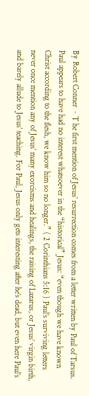By Robert Conner ~ T he first mention of Jesus’ resurrection comes from a letter written by Paul of Tarsus. Paul appears to have had no interest whatsoever in the “historical” Jesus: “even though we have known Christ according to the flesh, we know him so no longer.” ( 2 Corinthians 5:16 ) Paul’s surviving letters never once mention any of Jesus’ many exorcisms and healings, the raising of Lazarus, or Jesus’ virgin birth, and barely allude to Jesus’ teaching. For Paul, Jesus only gets interesting after he’s dead, but even here Paul’s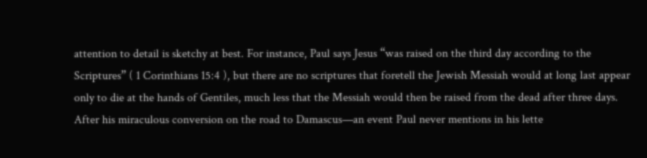attention to detail is sketchy at best. For instance, Paul says Jesus “was raised on the third day according to the Scriptures” ( 1 Corinthians 15:4 ), but there are no scriptures that foretell the Jewish Messiah would at long last appear only to die at the hands of Gentiles, much less that the Messiah would then be raised from the dead after three days. After his miraculous conversion on the road to Damascus—an event Paul never mentions in his lette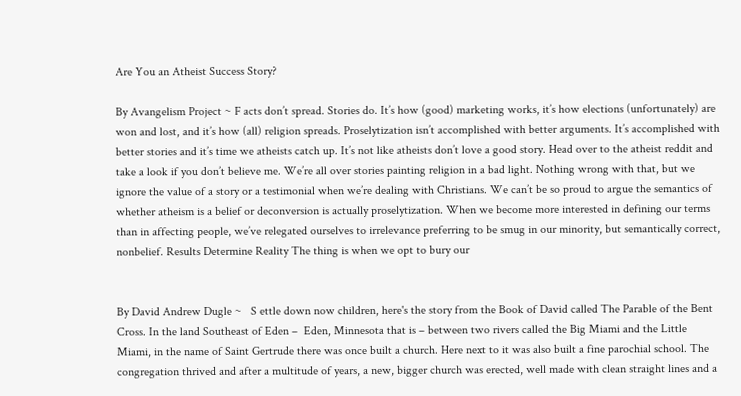Are You an Atheist Success Story?

By Avangelism Project ~ F acts don’t spread. Stories do. It’s how (good) marketing works, it’s how elections (unfortunately) are won and lost, and it’s how (all) religion spreads. Proselytization isn’t accomplished with better arguments. It’s accomplished with better stories and it’s time we atheists catch up. It’s not like atheists don’t love a good story. Head over to the atheist reddit and take a look if you don’t believe me. We’re all over stories painting religion in a bad light. Nothing wrong with that, but we ignore the value of a story or a testimonial when we’re dealing with Christians. We can’t be so proud to argue the semantics of whether atheism is a belief or deconversion is actually proselytization. When we become more interested in defining our terms than in affecting people, we’ve relegated ourselves to irrelevance preferring to be smug in our minority, but semantically correct, nonbelief. Results Determine Reality The thing is when we opt to bury our


By David Andrew Dugle ~   S ettle down now children, here's the story from the Book of David called The Parable of the Bent Cross. In the land Southeast of Eden –  Eden, Minnesota that is – between two rivers called the Big Miami and the Little Miami, in the name of Saint Gertrude there was once built a church. Here next to it was also built a fine parochial school. The congregation thrived and after a multitude of years, a new, bigger church was erected, well made with clean straight lines and a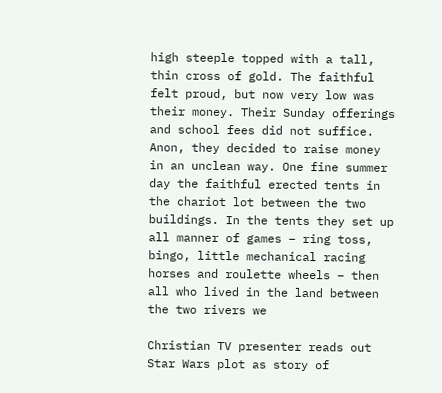high steeple topped with a tall, thin cross of gold. The faithful felt proud, but now very low was their money. Their Sunday offerings and school fees did not suffice. Anon, they decided to raise money in an unclean way. One fine summer day the faithful erected tents in the chariot lot between the two buildings. In the tents they set up all manner of games – ring toss, bingo, little mechanical racing horses and roulette wheels – then all who lived in the land between the two rivers we

Christian TV presenter reads out Star Wars plot as story of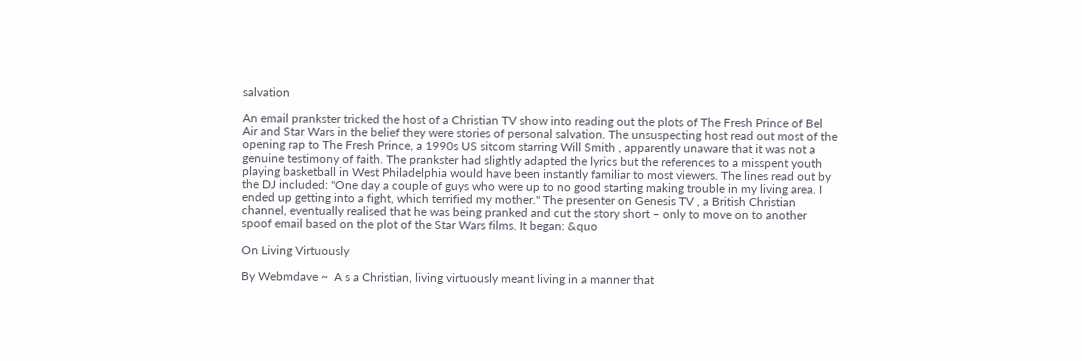salvation

An email prankster tricked the host of a Christian TV show into reading out the plots of The Fresh Prince of Bel Air and Star Wars in the belief they were stories of personal salvation. The unsuspecting host read out most of the opening rap to The Fresh Prince, a 1990s US sitcom starring Will Smith , apparently unaware that it was not a genuine testimony of faith. The prankster had slightly adapted the lyrics but the references to a misspent youth playing basketball in West Philadelphia would have been instantly familiar to most viewers. The lines read out by the DJ included: "One day a couple of guys who were up to no good starting making trouble in my living area. I ended up getting into a fight, which terrified my mother." The presenter on Genesis TV , a British Christian channel, eventually realised that he was being pranked and cut the story short – only to move on to another spoof email based on the plot of the Star Wars films. It began: &quo

On Living Virtuously

By Webmdave ~  A s a Christian, living virtuously meant living in a manner that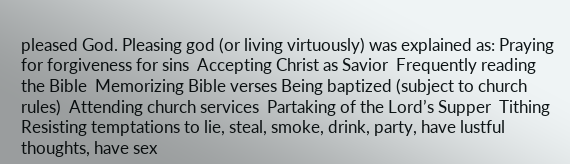pleased God. Pleasing god (or living virtuously) was explained as: Praying for forgiveness for sins  Accepting Christ as Savior  Frequently reading the Bible  Memorizing Bible verses Being baptized (subject to church rules)  Attending church services  Partaking of the Lord’s Supper  Tithing  Resisting temptations to lie, steal, smoke, drink, party, have lustful thoughts, have sex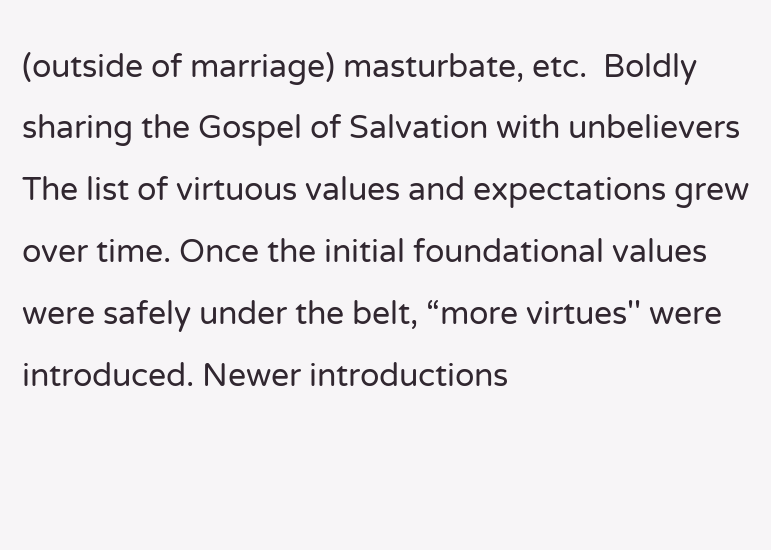(outside of marriage) masturbate, etc.  Boldly sharing the Gospel of Salvation with unbelievers The list of virtuous values and expectations grew over time. Once the initial foundational values were safely under the belt, “more virtues'' were introduced. Newer introductions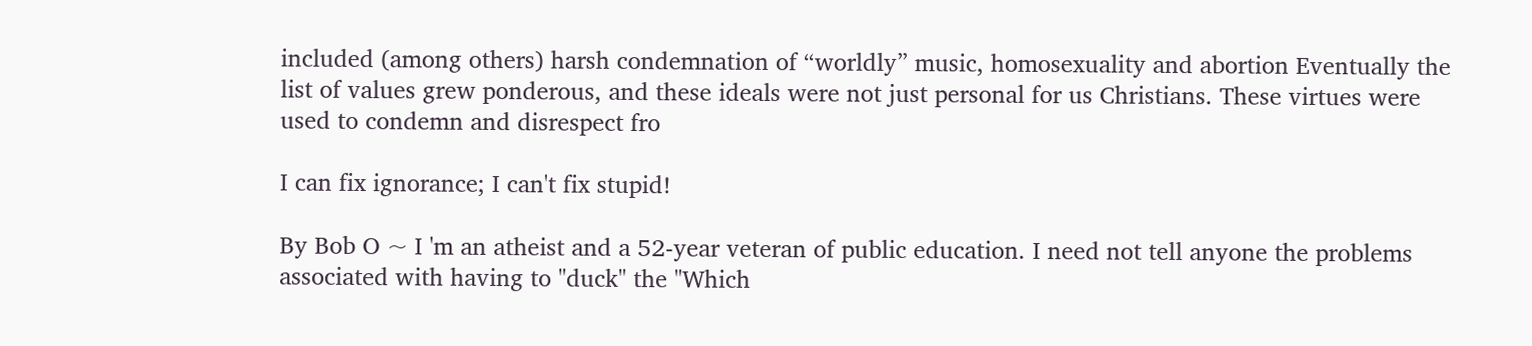included (among others) harsh condemnation of “worldly” music, homosexuality and abortion Eventually the list of values grew ponderous, and these ideals were not just personal for us Christians. These virtues were used to condemn and disrespect fro

I can fix ignorance; I can't fix stupid!

By Bob O ~ I 'm an atheist and a 52-year veteran of public education. I need not tell anyone the problems associated with having to "duck" the "Which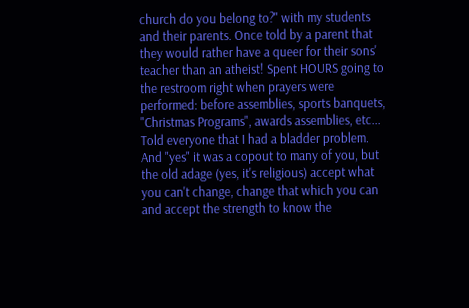church do you belong to?" with my students and their parents. Once told by a parent that they would rather have a queer for their sons' teacher than an atheist! Spent HOURS going to the restroom right when prayers were performed: before assemblies, sports banquets, "Christmas Programs", awards assemblies, etc... Told everyone that I had a bladder problem. And "yes" it was a copout to many of you, but the old adage (yes, it's religious) accept what you can't change, change that which you can and accept the strength to know the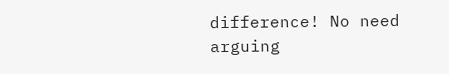difference! No need arguing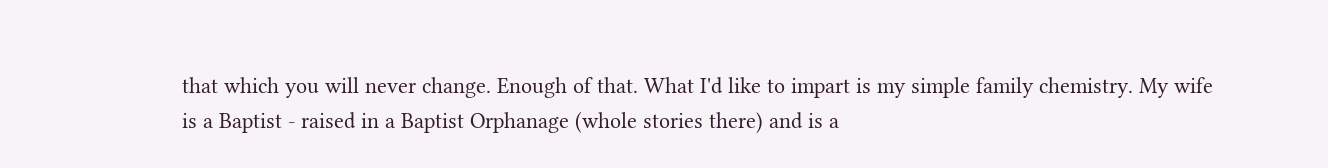that which you will never change. Enough of that. What I'd like to impart is my simple family chemistry. My wife is a Baptist - raised in a Baptist Orphanage (whole stories there) and is a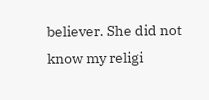believer. She did not know my religi